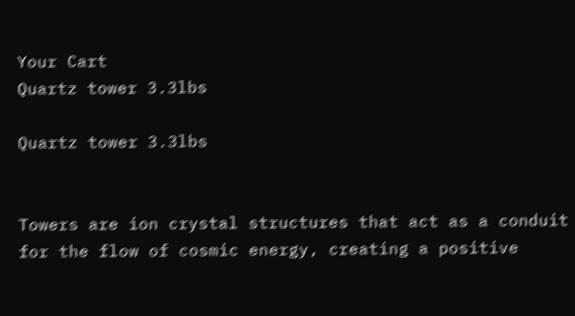Your Cart
Quartz tower 3.3lbs

Quartz tower 3.3lbs


Towers are ion crystal structures that act as a conduit for the flow of cosmic energy, creating a positive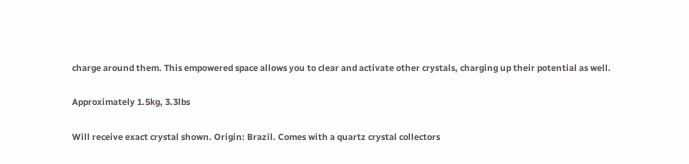charge around them. This empowered space allows you to clear and activate other crystals, charging up their potential as well.

Approximately 1.5kg, 3.3lbs

Will receive exact crystal shown. Origin: Brazil. Comes with a quartz crystal collectors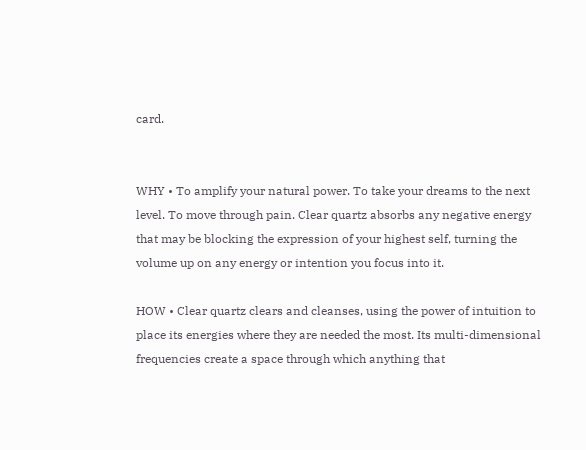card.


WHY • To amplify your natural power. To take your dreams to the next level. To move through pain. Clear quartz absorbs any negative energy that may be blocking the expression of your highest self, turning the volume up on any energy or intention you focus into it.

HOW • Clear quartz clears and cleanses, using the power of intuition to place its energies where they are needed the most. Its multi-dimensional frequencies create a space through which anything that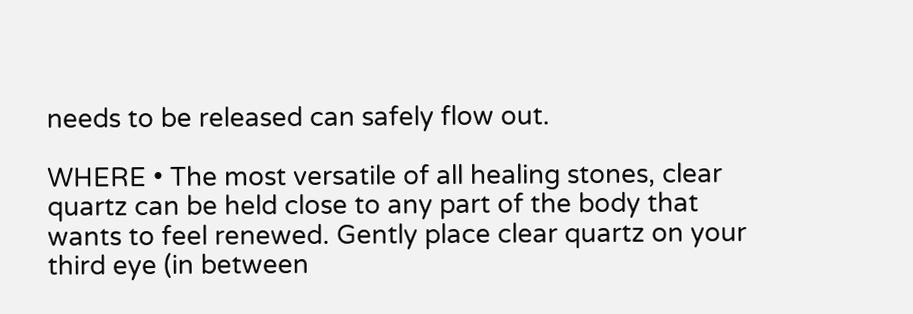needs to be released can safely flow out.

WHERE • The most versatile of all healing stones, clear quartz can be held close to any part of the body that wants to feel renewed. Gently place clear quartz on your third eye (in between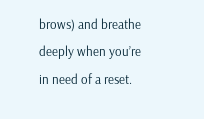brows) and breathe deeply when you’re in need of a reset.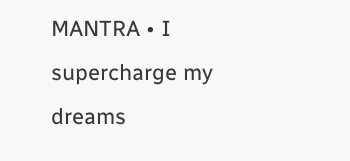MANTRA • I supercharge my dreams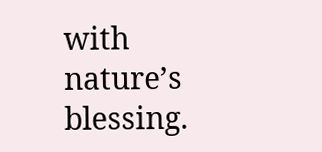with nature’s blessing.